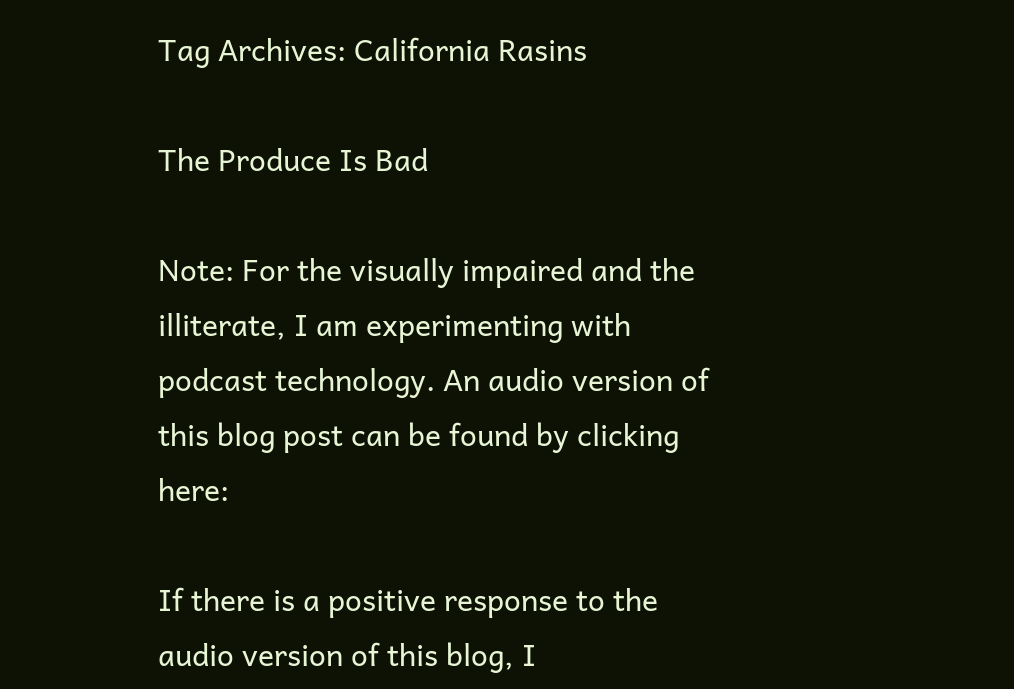Tag Archives: California Rasins

The Produce Is Bad

Note: For the visually impaired and the illiterate, I am experimenting with podcast technology. An audio version of this blog post can be found by clicking here:

If there is a positive response to the audio version of this blog, I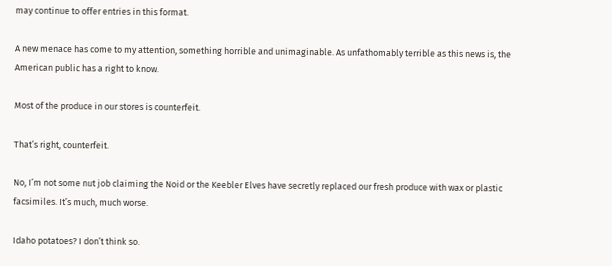may continue to offer entries in this format.

A new menace has come to my attention, something horrible and unimaginable. As unfathomably terrible as this news is, the American public has a right to know.

Most of the produce in our stores is counterfeit.

That’s right, counterfeit.

No, I’m not some nut job claiming the Noid or the Keebler Elves have secretly replaced our fresh produce with wax or plastic facsimiles. It’s much, much worse.

Idaho potatoes? I don’t think so.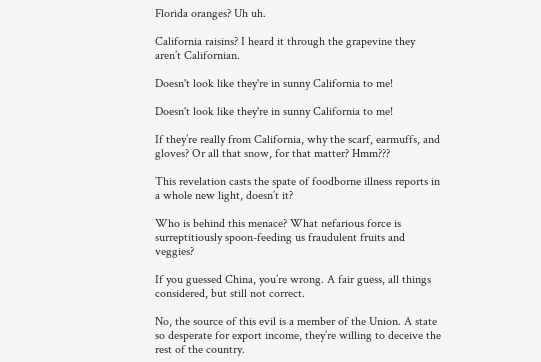Florida oranges? Uh uh.

California raisins? I heard it through the grapevine they aren’t Californian.

Doesn't look like they're in sunny California to me!

Doesn't look like they're in sunny California to me!

If they’re really from California, why the scarf, earmuffs, and gloves? Or all that snow, for that matter? Hmm???

This revelation casts the spate of foodborne illness reports in a whole new light, doesn’t it?

Who is behind this menace? What nefarious force is surreptitiously spoon-feeding us fraudulent fruits and veggies?

If you guessed China, you’re wrong. A fair guess, all things considered, but still not correct.

No, the source of this evil is a member of the Union. A state so desperate for export income, they’re willing to deceive the rest of the country.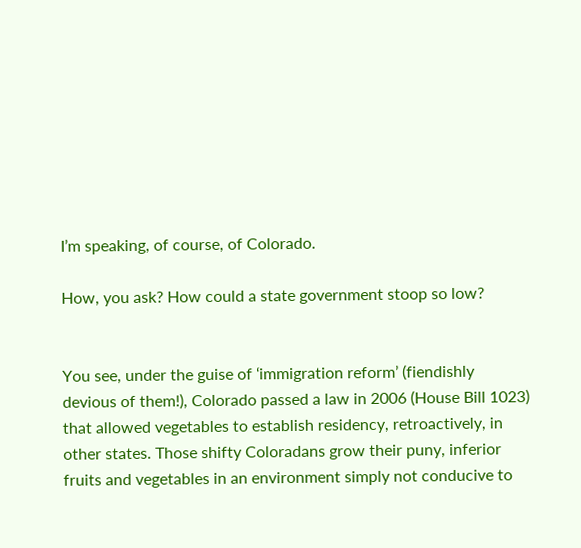I’m speaking, of course, of Colorado.

How, you ask? How could a state government stoop so low?


You see, under the guise of ‘immigration reform’ (fiendishly devious of them!), Colorado passed a law in 2006 (House Bill 1023) that allowed vegetables to establish residency, retroactively, in other states. Those shifty Coloradans grow their puny, inferior fruits and vegetables in an environment simply not conducive to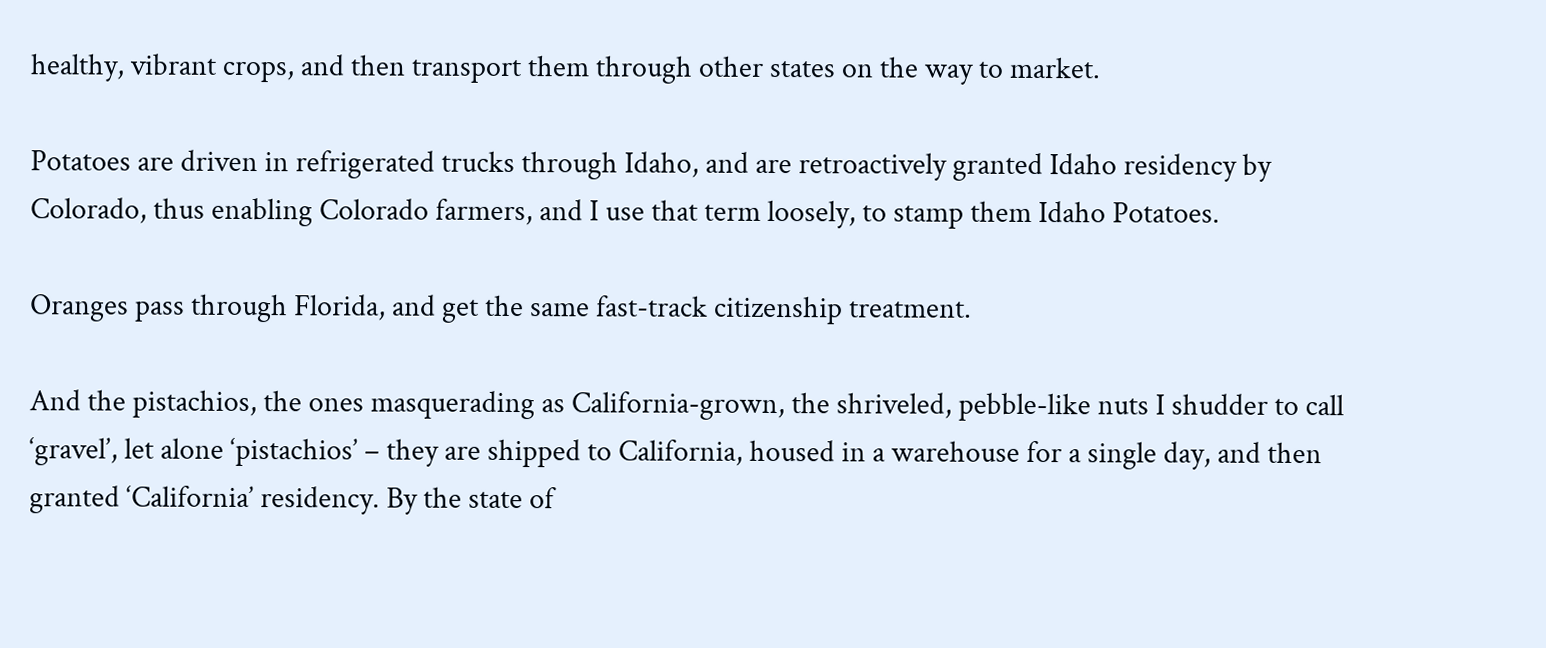healthy, vibrant crops, and then transport them through other states on the way to market.

Potatoes are driven in refrigerated trucks through Idaho, and are retroactively granted Idaho residency by Colorado, thus enabling Colorado farmers, and I use that term loosely, to stamp them Idaho Potatoes.

Oranges pass through Florida, and get the same fast-track citizenship treatment.

And the pistachios, the ones masquerading as California-grown, the shriveled, pebble-like nuts I shudder to call ‘gravel’, let alone ‘pistachios’ – they are shipped to California, housed in a warehouse for a single day, and then granted ‘California’ residency. By the state of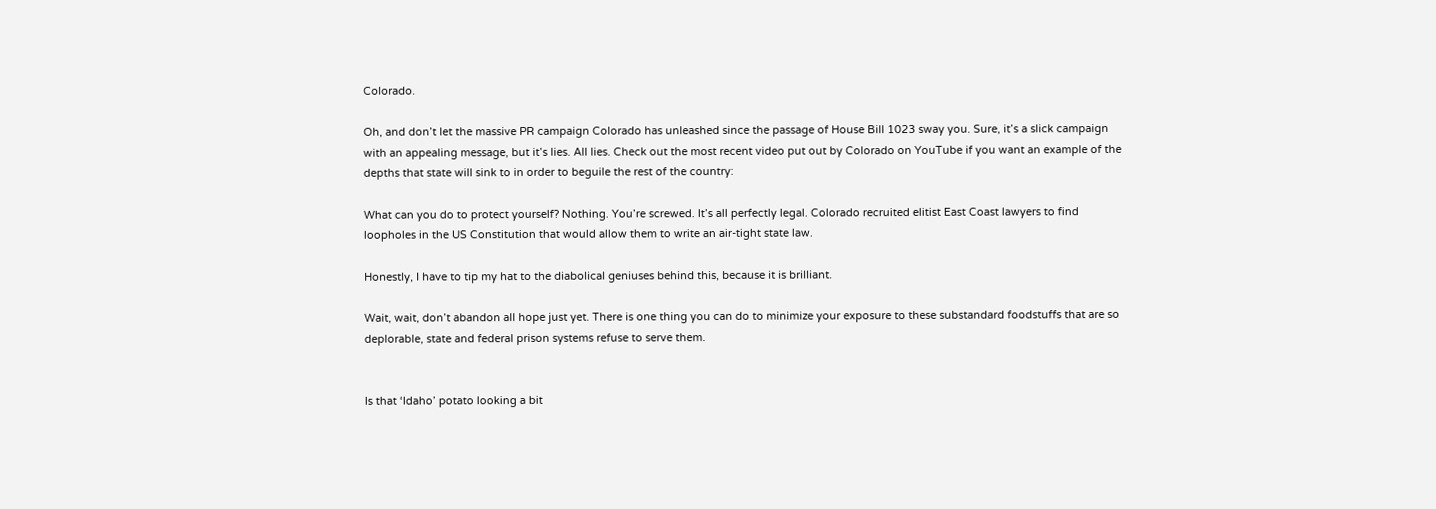Colorado.

Oh, and don’t let the massive PR campaign Colorado has unleashed since the passage of House Bill 1023 sway you. Sure, it’s a slick campaign with an appealing message, but it’s lies. All lies. Check out the most recent video put out by Colorado on YouTube if you want an example of the depths that state will sink to in order to beguile the rest of the country:

What can you do to protect yourself? Nothing. You’re screwed. It’s all perfectly legal. Colorado recruited elitist East Coast lawyers to find loopholes in the US Constitution that would allow them to write an air-tight state law.

Honestly, I have to tip my hat to the diabolical geniuses behind this, because it is brilliant.

Wait, wait, don’t abandon all hope just yet. There is one thing you can do to minimize your exposure to these substandard foodstuffs that are so deplorable, state and federal prison systems refuse to serve them.


Is that ‘Idaho’ potato looking a bit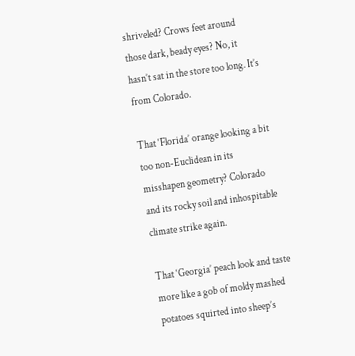shriveled? Crows feet around those dark, beady eyes? No, it hasn’t sat in the store too long. It’s from Colorado.

That ‘Florida’ orange looking a bit too non-Euclidean in its misshapen geometry? Colorado and its rocky soil and inhospitable climate strike again.

That ‘Georgia’ peach look and taste more like a gob of moldy mashed potatoes squirted into sheep’s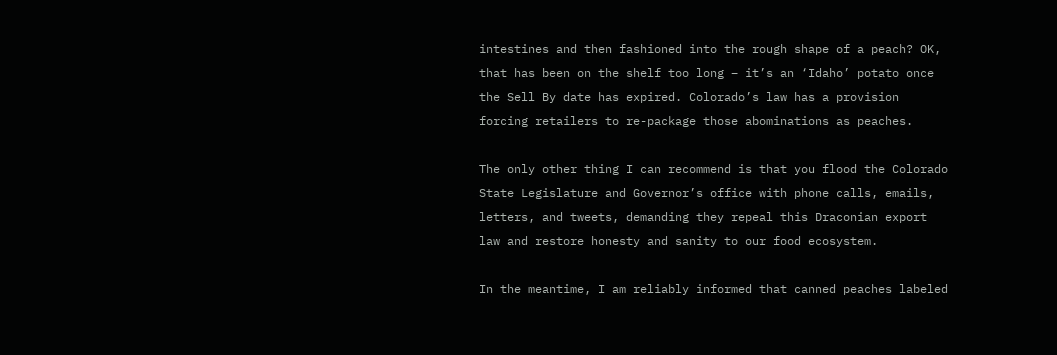intestines and then fashioned into the rough shape of a peach? OK, that has been on the shelf too long – it’s an ‘Idaho’ potato once the Sell By date has expired. Colorado’s law has a provision forcing retailers to re-package those abominations as peaches.

The only other thing I can recommend is that you flood the Colorado State Legislature and Governor’s office with phone calls, emails, letters, and tweets, demanding they repeal this Draconian export law and restore honesty and sanity to our food ecosystem.

In the meantime, I am reliably informed that canned peaches labeled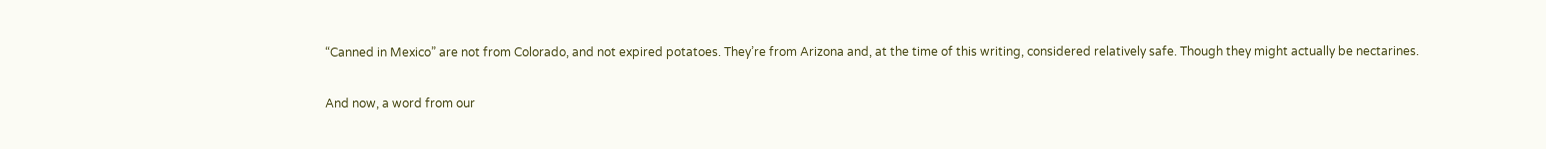“Canned in Mexico” are not from Colorado, and not expired potatoes. They’re from Arizona and, at the time of this writing, considered relatively safe. Though they might actually be nectarines.

And now, a word from our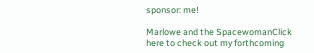sponsor: me!

Marlowe and the SpacewomanClick here to check out my forthcoming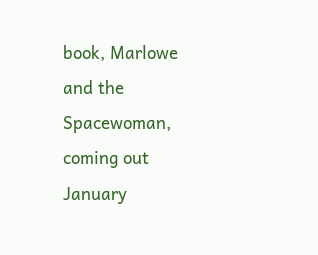book, Marlowe and the Spacewoman, coming out January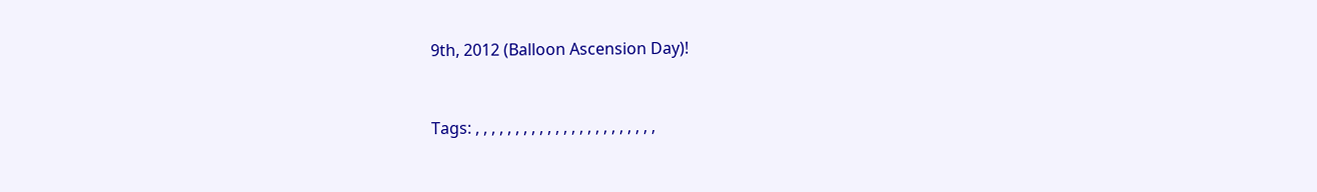9th, 2012 (Balloon Ascension Day)!


Tags: , , , , , , , , , , , , , , , , , , , , , , ,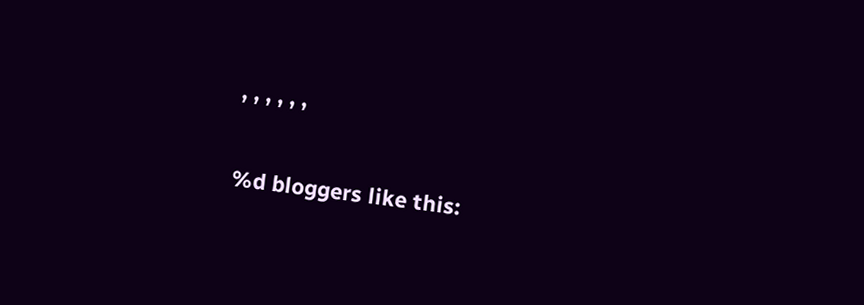, , , , , ,

%d bloggers like this: